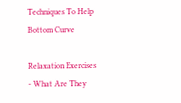Techniques To Help
Bottom Curve

Relaxation Exercises - What Are They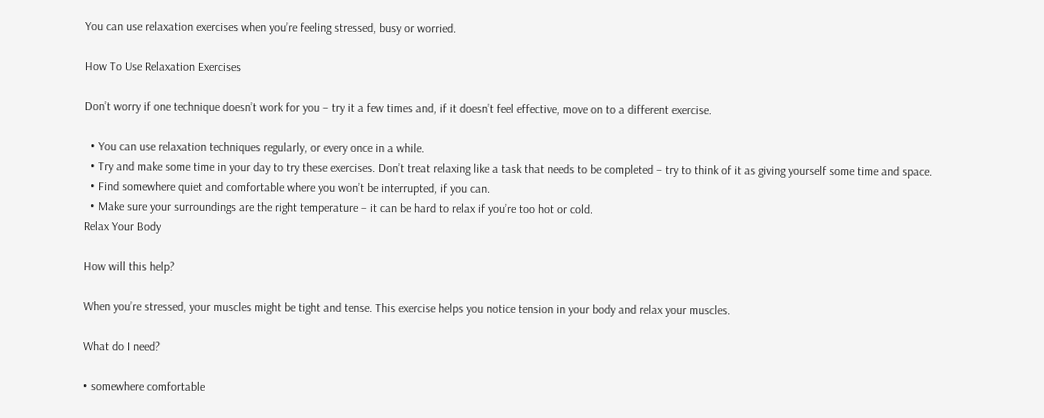You can use relaxation exercises when you’re feeling stressed, busy or worried.

How To Use Relaxation Exercises

Don’t worry if one technique doesn’t work for you – try it a few times and, if it doesn’t feel effective, move on to a different exercise.

  • You can use relaxation techniques regularly, or every once in a while.
  • Try and make some time in your day to try these exercises. Don’t treat relaxing like a task that needs to be completed – try to think of it as giving yourself some time and space.
  • Find somewhere quiet and comfortable where you won’t be interrupted, if you can.
  • Make sure your surroundings are the right temperature – it can be hard to relax if you’re too hot or cold.
Relax Your Body

How will this help?

When you’re stressed, your muscles might be tight and tense. This exercise helps you notice tension in your body and relax your muscles.

What do I need?

• somewhere comfortable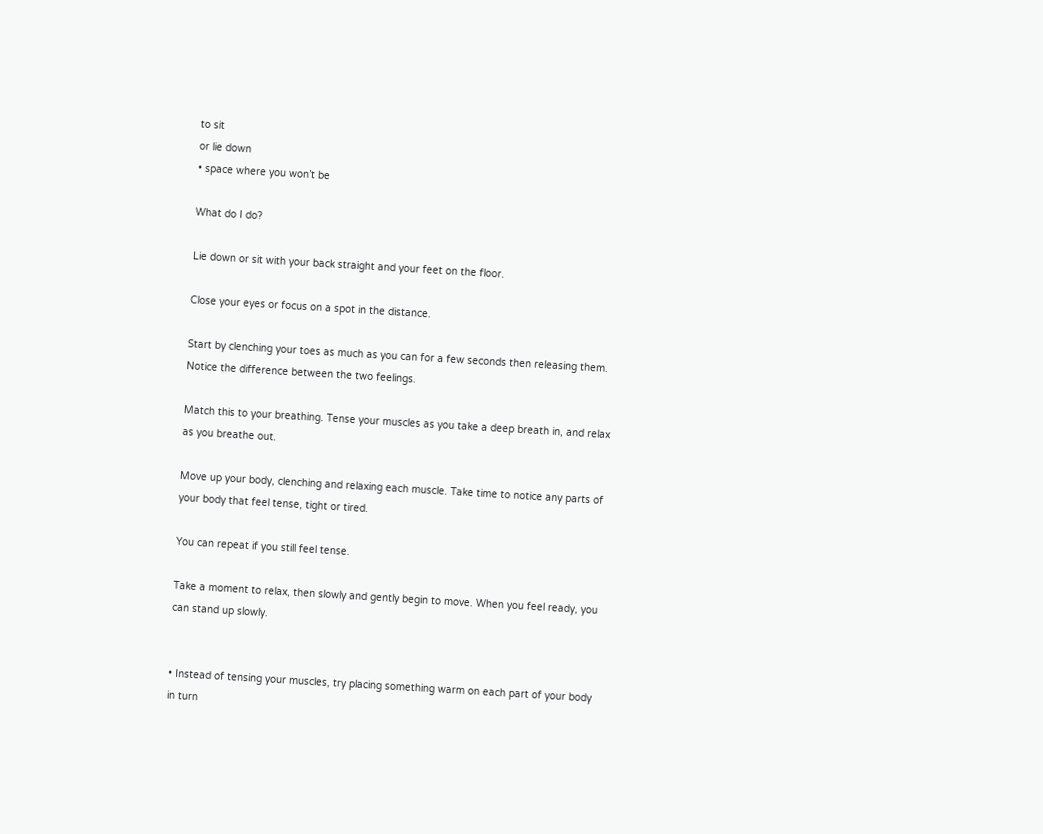to sit
or lie down
• space where you won’t be

What do I do?

Lie down or sit with your back straight and your feet on the floor.

Close your eyes or focus on a spot in the distance.

Start by clenching your toes as much as you can for a few seconds then releasing them. Notice the difference between the two feelings.

Match this to your breathing. Tense your muscles as you take a deep breath in, and relax as you breathe out.

Move up your body, clenching and relaxing each muscle. Take time to notice any parts of your body that feel tense, tight or tired.

You can repeat if you still feel tense.

Take a moment to relax, then slowly and gently begin to move. When you feel ready, you can stand up slowly.


• Instead of tensing your muscles, try placing something warm on each part of your body in turn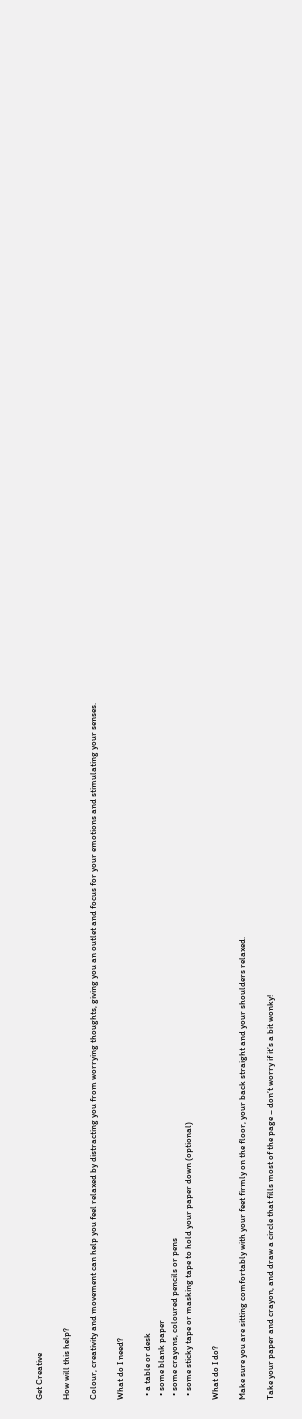Get Creative

How will this help?

Colour, creativity and movement can help you feel relaxed by distracting you from worrying thoughts, giving you an outlet and focus for your emotions and stimulating your senses.

What do I need?

  • a table or desk
  • some blank paper
  • some crayons, coloured pencils or pens
  • some sticky tape or masking tape to hold your paper down (optional)

What do I do?

Make sure you are sitting comfortably with your feet firmly on the floor, your back straight and your shoulders relaxed.

Take your paper and crayon, and draw a circle that fills most of the page – don’t worry if it’s a bit wonky!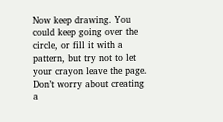Now keep drawing. You could keep going over the circle, or fill it with a pattern, but try not to let your crayon leave the page. Don’t worry about creating a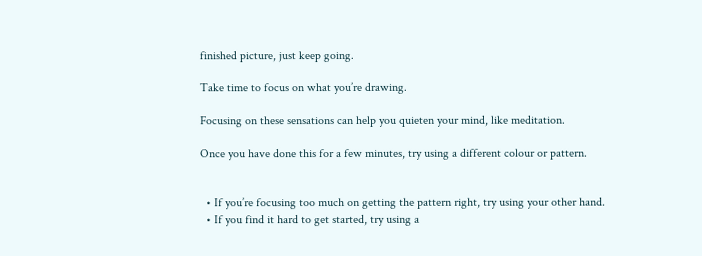finished picture, just keep going.

Take time to focus on what you’re drawing.

Focusing on these sensations can help you quieten your mind, like meditation.

Once you have done this for a few minutes, try using a different colour or pattern.


  • If you’re focusing too much on getting the pattern right, try using your other hand.
  • If you find it hard to get started, try using a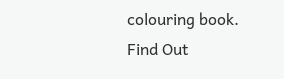colouring book.
Find Out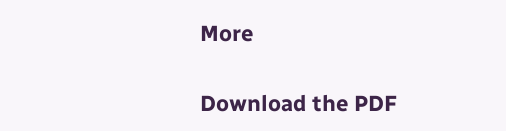More

Download the PDF